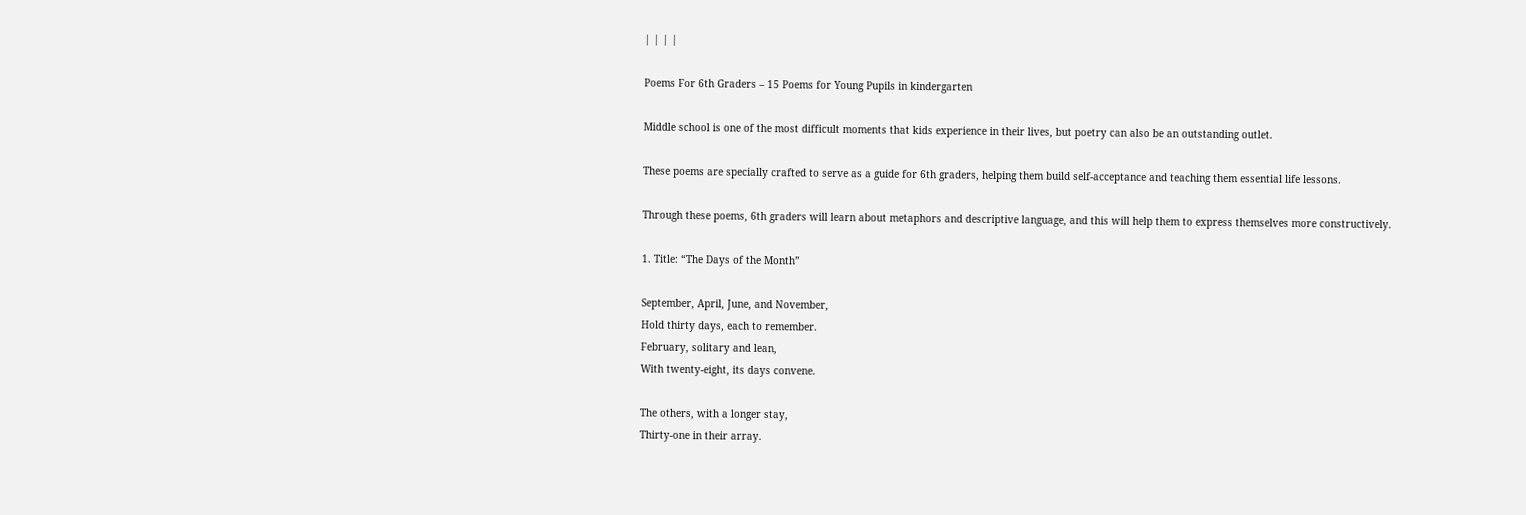| | | |

Poems For 6th Graders – 15 Poems for Young Pupils in kindergarten

Middle school is one of the most difficult moments that kids experience in their lives, but poetry can also be an outstanding outlet.

These poems are specially crafted to serve as a guide for 6th graders, helping them build self-acceptance and teaching them essential life lessons.

Through these poems, 6th graders will learn about metaphors and descriptive language, and this will help them to express themselves more constructively.

1. Title: “The Days of the Month”

September, April, June, and November,
Hold thirty days, each to remember.
February, solitary and lean,
With twenty-eight, its days convene.

The others, with a longer stay,
Thirty-one in their array.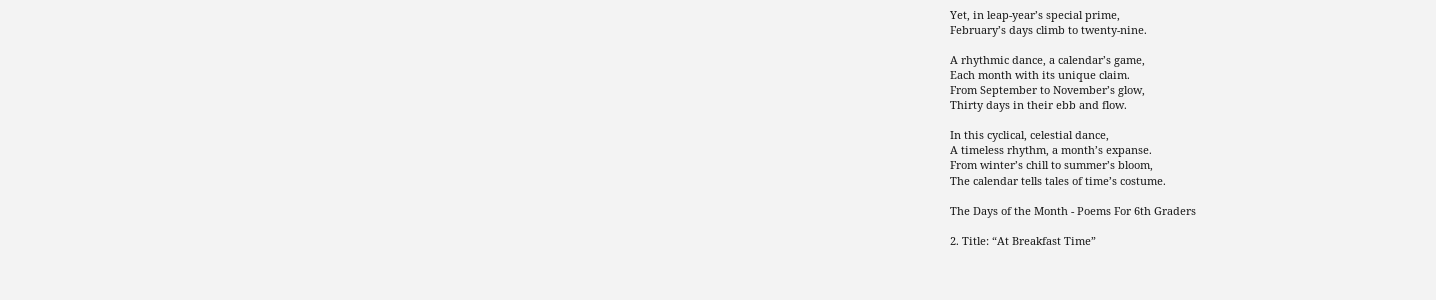Yet, in leap-year’s special prime,
February’s days climb to twenty-nine.

A rhythmic dance, a calendar’s game,
Each month with its unique claim.
From September to November’s glow,
Thirty days in their ebb and flow.

In this cyclical, celestial dance,
A timeless rhythm, a month’s expanse.
From winter’s chill to summer’s bloom,
The calendar tells tales of time’s costume.

The Days of the Month - Poems For 6th Graders

2. Title: “At Breakfast Time”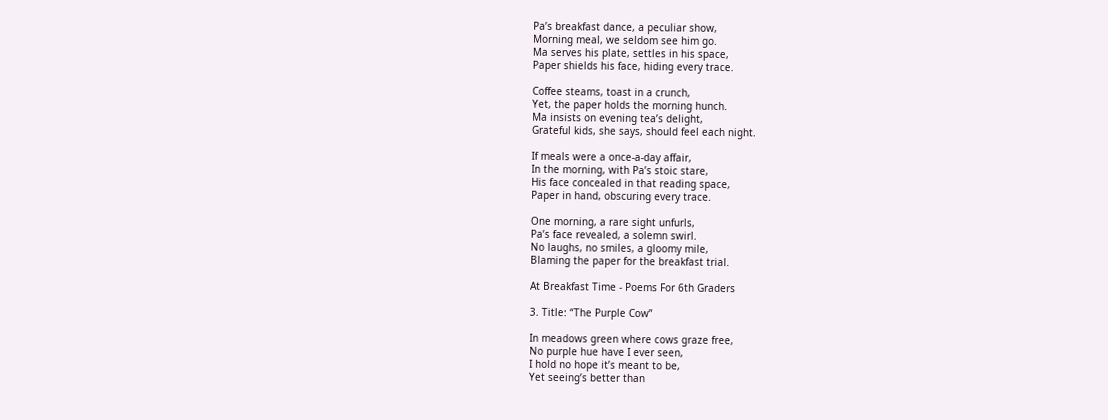Pa’s breakfast dance, a peculiar show,
Morning meal, we seldom see him go.
Ma serves his plate, settles in his space,
Paper shields his face, hiding every trace.

Coffee steams, toast in a crunch,
Yet, the paper holds the morning hunch.
Ma insists on evening tea’s delight,
Grateful kids, she says, should feel each night.

If meals were a once-a-day affair,
In the morning, with Pa’s stoic stare,
His face concealed in that reading space,
Paper in hand, obscuring every trace.

One morning, a rare sight unfurls,
Pa’s face revealed, a solemn swirl.
No laughs, no smiles, a gloomy mile,
Blaming the paper for the breakfast trial.

At Breakfast Time - Poems For 6th Graders

3. Title: “The Purple Cow”

In meadows green where cows graze free,
No purple hue have I ever seen,
I hold no hope it’s meant to be,
Yet seeing’s better than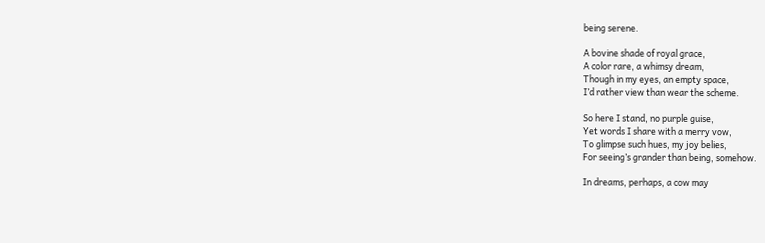being serene.

A bovine shade of royal grace,
A color rare, a whimsy dream,
Though in my eyes, an empty space,
I’d rather view than wear the scheme.

So here I stand, no purple guise,
Yet words I share with a merry vow,
To glimpse such hues, my joy belies,
For seeing’s grander than being, somehow.

In dreams, perhaps, a cow may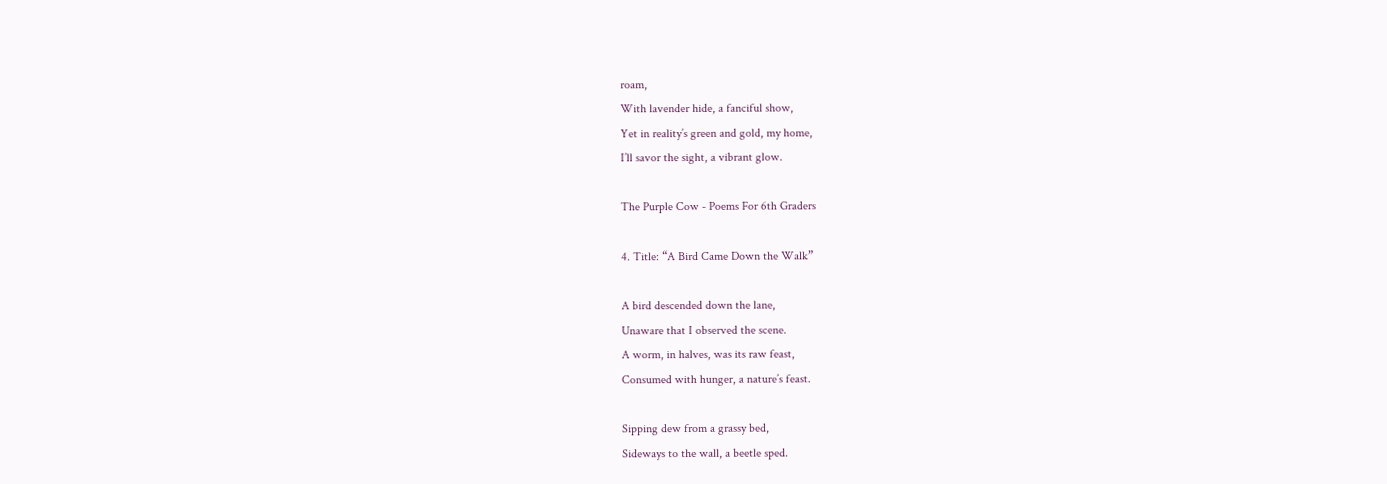roam,
With lavender hide, a fanciful show,
Yet in reality’s green and gold, my home,
I’ll savor the sight, a vibrant glow.

The Purple Cow - Poems For 6th Graders

4. Title: “A Bird Came Down the Walk”

A bird descended down the lane,
Unaware that I observed the scene.
A worm, in halves, was its raw feast,
Consumed with hunger, a nature’s feast.

Sipping dew from a grassy bed,
Sideways to the wall, a beetle sped.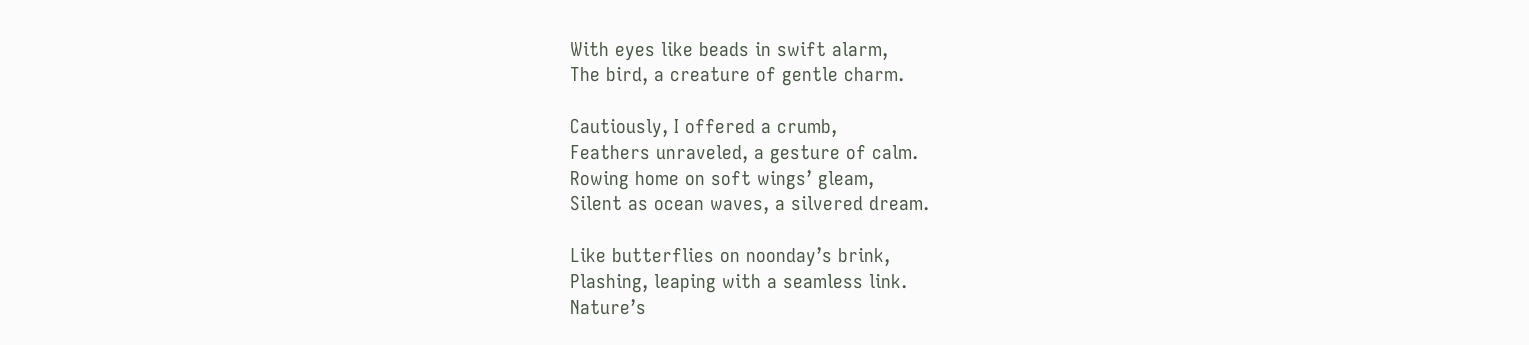With eyes like beads in swift alarm,
The bird, a creature of gentle charm.

Cautiously, I offered a crumb,
Feathers unraveled, a gesture of calm.
Rowing home on soft wings’ gleam,
Silent as ocean waves, a silvered dream.

Like butterflies on noonday’s brink,
Plashing, leaping with a seamless link.
Nature’s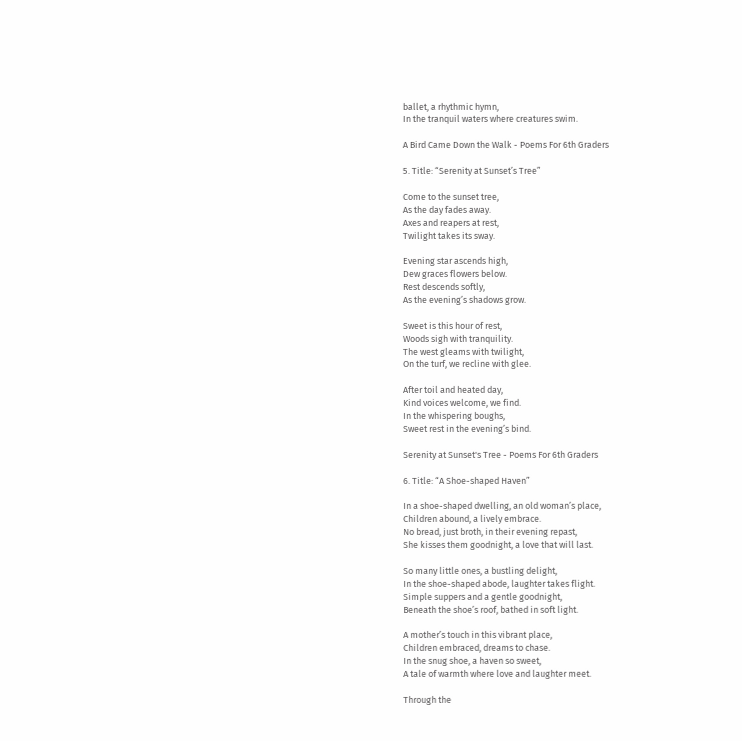ballet, a rhythmic hymn,
In the tranquil waters where creatures swim.

A Bird Came Down the Walk - Poems For 6th Graders

5. Title: “Serenity at Sunset’s Tree”

Come to the sunset tree,
As the day fades away.
Axes and reapers at rest,
Twilight takes its sway.

Evening star ascends high,
Dew graces flowers below.
Rest descends softly,
As the evening’s shadows grow.

Sweet is this hour of rest,
Woods sigh with tranquility.
The west gleams with twilight,
On the turf, we recline with glee.

After toil and heated day,
Kind voices welcome, we find.
In the whispering boughs,
Sweet rest in the evening’s bind.

Serenity at Sunset's Tree - Poems For 6th Graders

6. Title: “A Shoe-shaped Haven”

In a shoe-shaped dwelling, an old woman’s place,
Children abound, a lively embrace.
No bread, just broth, in their evening repast,
She kisses them goodnight, a love that will last.

So many little ones, a bustling delight,
In the shoe-shaped abode, laughter takes flight.
Simple suppers and a gentle goodnight,
Beneath the shoe’s roof, bathed in soft light.

A mother’s touch in this vibrant place,
Children embraced, dreams to chase.
In the snug shoe, a haven so sweet,
A tale of warmth where love and laughter meet.

Through the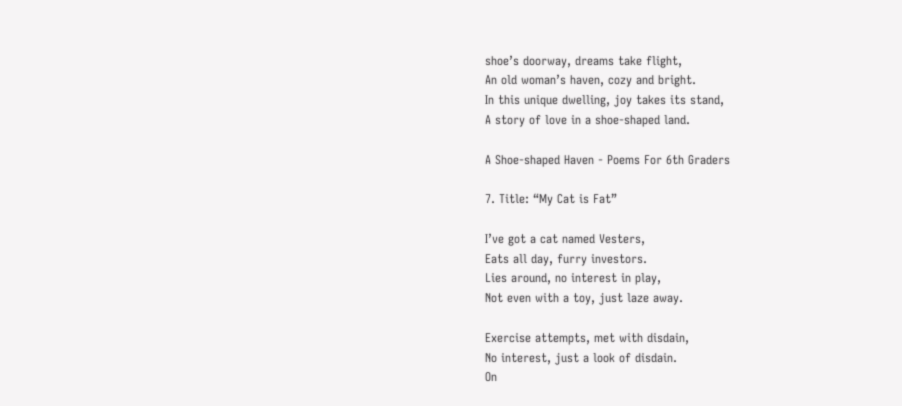shoe’s doorway, dreams take flight,
An old woman’s haven, cozy and bright.
In this unique dwelling, joy takes its stand,
A story of love in a shoe-shaped land.

A Shoe-shaped Haven - Poems For 6th Graders

7. Title: “My Cat is Fat”

I’ve got a cat named Vesters,
Eats all day, furry investors.
Lies around, no interest in play,
Not even with a toy, just laze away.

Exercise attempts, met with disdain,
No interest, just a look of disdain.
On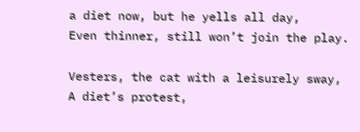a diet now, but he yells all day,
Even thinner, still won’t join the play.

Vesters, the cat with a leisurely sway,
A diet’s protest,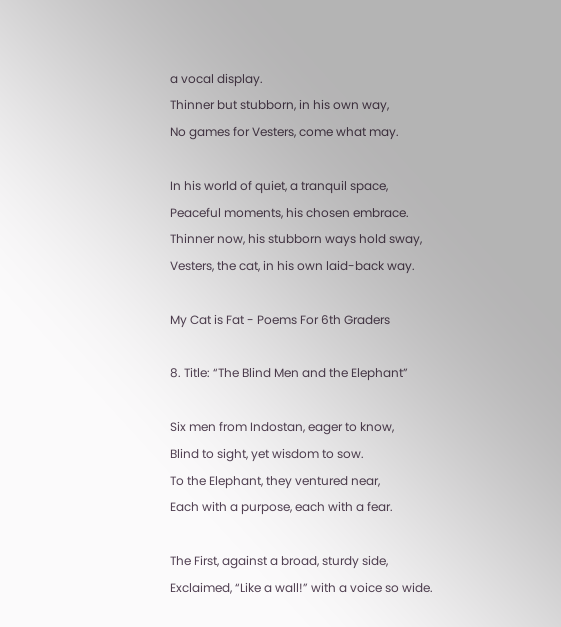a vocal display.
Thinner but stubborn, in his own way,
No games for Vesters, come what may.

In his world of quiet, a tranquil space,
Peaceful moments, his chosen embrace.
Thinner now, his stubborn ways hold sway,
Vesters, the cat, in his own laid-back way.

My Cat is Fat - Poems For 6th Graders

8. Title: “The Blind Men and the Elephant”

Six men from Indostan, eager to know,
Blind to sight, yet wisdom to sow.
To the Elephant, they ventured near,
Each with a purpose, each with a fear.

The First, against a broad, sturdy side,
Exclaimed, “Like a wall!” with a voice so wide.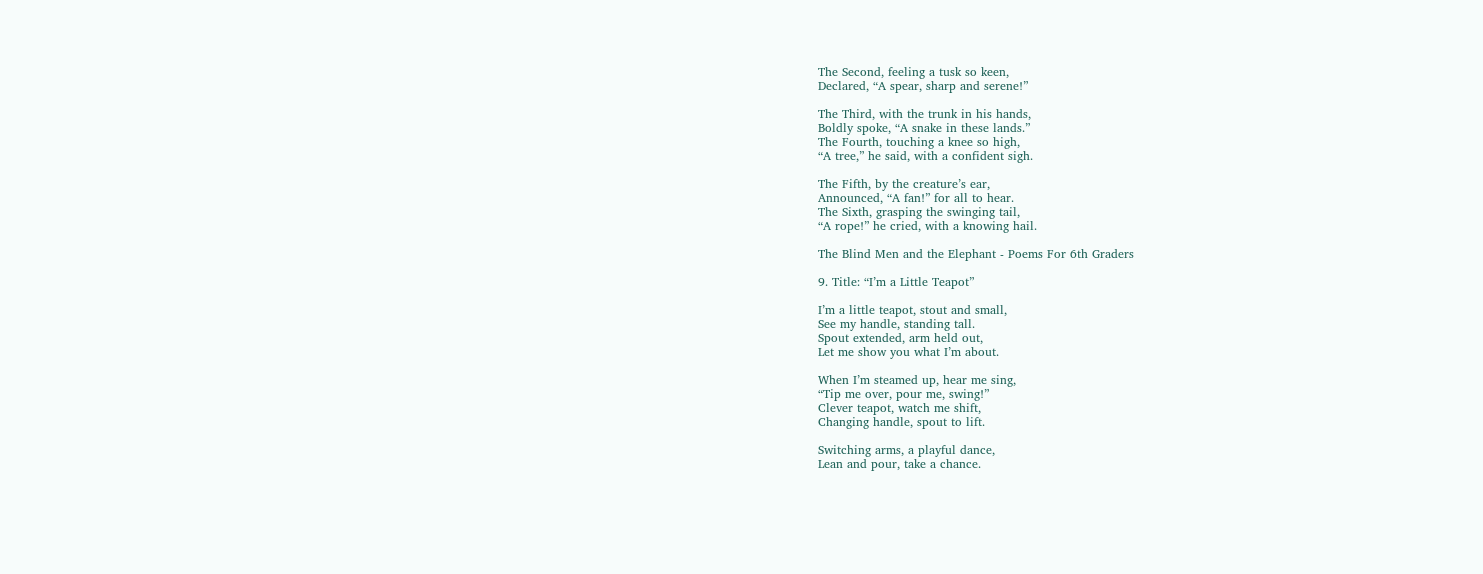The Second, feeling a tusk so keen,
Declared, “A spear, sharp and serene!”

The Third, with the trunk in his hands,
Boldly spoke, “A snake in these lands.”
The Fourth, touching a knee so high,
“A tree,” he said, with a confident sigh.

The Fifth, by the creature’s ear,
Announced, “A fan!” for all to hear.
The Sixth, grasping the swinging tail,
“A rope!” he cried, with a knowing hail.

The Blind Men and the Elephant - Poems For 6th Graders

9. Title: “I’m a Little Teapot”

I’m a little teapot, stout and small,
See my handle, standing tall.
Spout extended, arm held out,
Let me show you what I’m about.

When I’m steamed up, hear me sing,
“Tip me over, pour me, swing!”
Clever teapot, watch me shift,
Changing handle, spout to lift.

Switching arms, a playful dance,
Lean and pour, take a chance.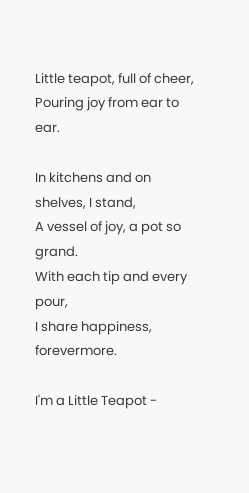Little teapot, full of cheer,
Pouring joy from ear to ear.

In kitchens and on shelves, I stand,
A vessel of joy, a pot so grand.
With each tip and every pour,
I share happiness, forevermore.

I'm a Little Teapot -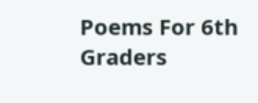Poems For 6th Graders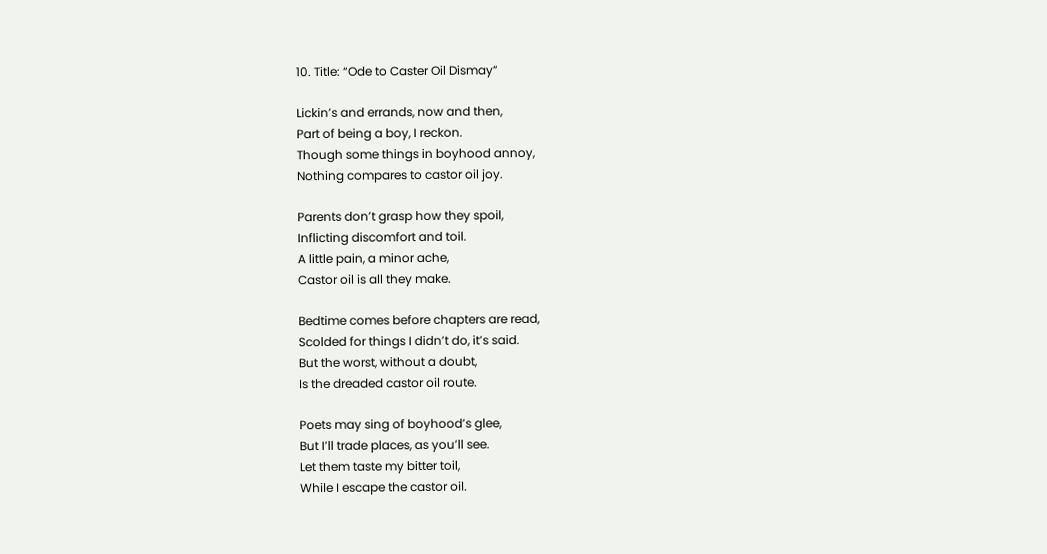10. Title: “Ode to Caster Oil Dismay”

Lickin’s and errands, now and then,
Part of being a boy, I reckon.
Though some things in boyhood annoy,
Nothing compares to castor oil joy.

Parents don’t grasp how they spoil,
Inflicting discomfort and toil.
A little pain, a minor ache,
Castor oil is all they make.

Bedtime comes before chapters are read,
Scolded for things I didn’t do, it’s said.
But the worst, without a doubt,
Is the dreaded castor oil route.

Poets may sing of boyhood’s glee,
But I’ll trade places, as you’ll see.
Let them taste my bitter toil,
While I escape the castor oil.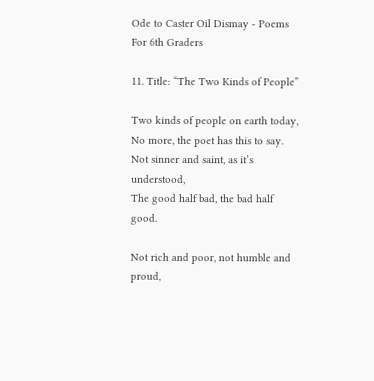Ode to Caster Oil Dismay - Poems For 6th Graders

11. Title: “The Two Kinds of People”

Two kinds of people on earth today,
No more, the poet has this to say.
Not sinner and saint, as it’s understood,
The good half bad, the bad half good.

Not rich and poor, not humble and proud,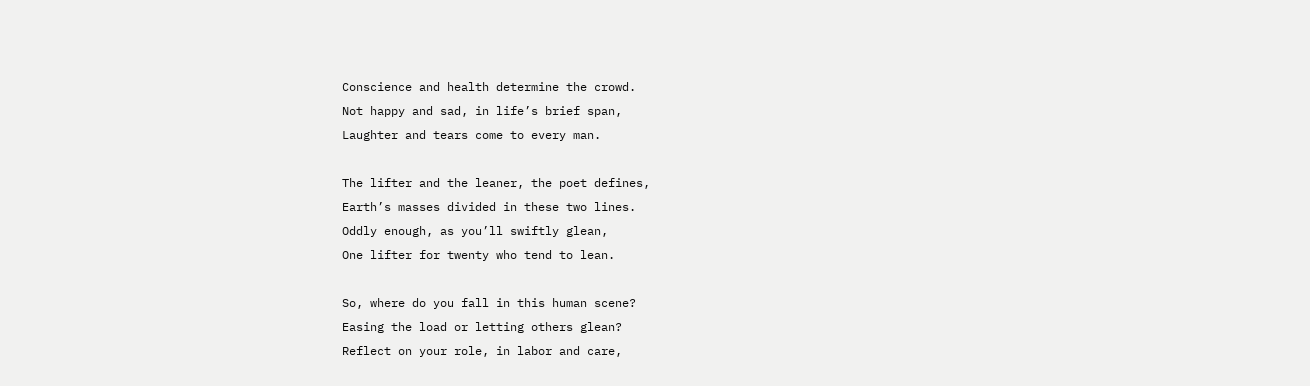Conscience and health determine the crowd.
Not happy and sad, in life’s brief span,
Laughter and tears come to every man.

The lifter and the leaner, the poet defines,
Earth’s masses divided in these two lines.
Oddly enough, as you’ll swiftly glean,
One lifter for twenty who tend to lean.

So, where do you fall in this human scene?
Easing the load or letting others glean?
Reflect on your role, in labor and care,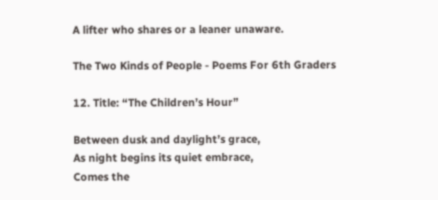A lifter who shares or a leaner unaware.

The Two Kinds of People - Poems For 6th Graders

12. Title: “The Children’s Hour”

Between dusk and daylight’s grace,
As night begins its quiet embrace,
Comes the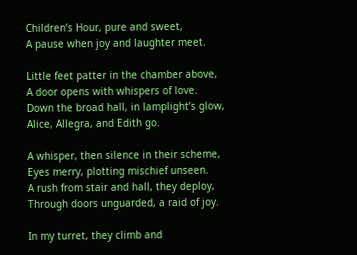Children’s Hour, pure and sweet,
A pause when joy and laughter meet.

Little feet patter in the chamber above,
A door opens with whispers of love.
Down the broad hall, in lamplight’s glow,
Alice, Allegra, and Edith go.

A whisper, then silence in their scheme,
Eyes merry, plotting mischief unseen.
A rush from stair and hall, they deploy,
Through doors unguarded, a raid of joy.

In my turret, they climb and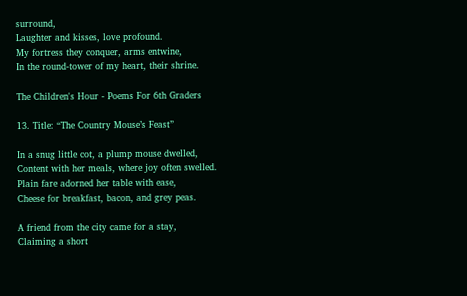surround,
Laughter and kisses, love profound.
My fortress they conquer, arms entwine,
In the round-tower of my heart, their shrine.

The Children's Hour - Poems For 6th Graders

13. Title: “The Country Mouse’s Feast”

In a snug little cot, a plump mouse dwelled,
Content with her meals, where joy often swelled.
Plain fare adorned her table with ease,
Cheese for breakfast, bacon, and grey peas.

A friend from the city came for a stay,
Claiming a short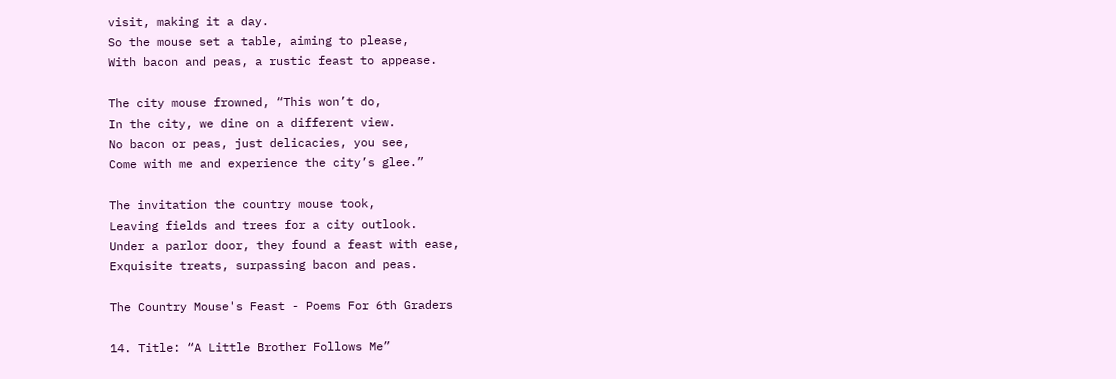visit, making it a day.
So the mouse set a table, aiming to please,
With bacon and peas, a rustic feast to appease.

The city mouse frowned, “This won’t do,
In the city, we dine on a different view.
No bacon or peas, just delicacies, you see,
Come with me and experience the city’s glee.”

The invitation the country mouse took,
Leaving fields and trees for a city outlook.
Under a parlor door, they found a feast with ease,
Exquisite treats, surpassing bacon and peas.

The Country Mouse's Feast - Poems For 6th Graders

14. Title: “A Little Brother Follows Me”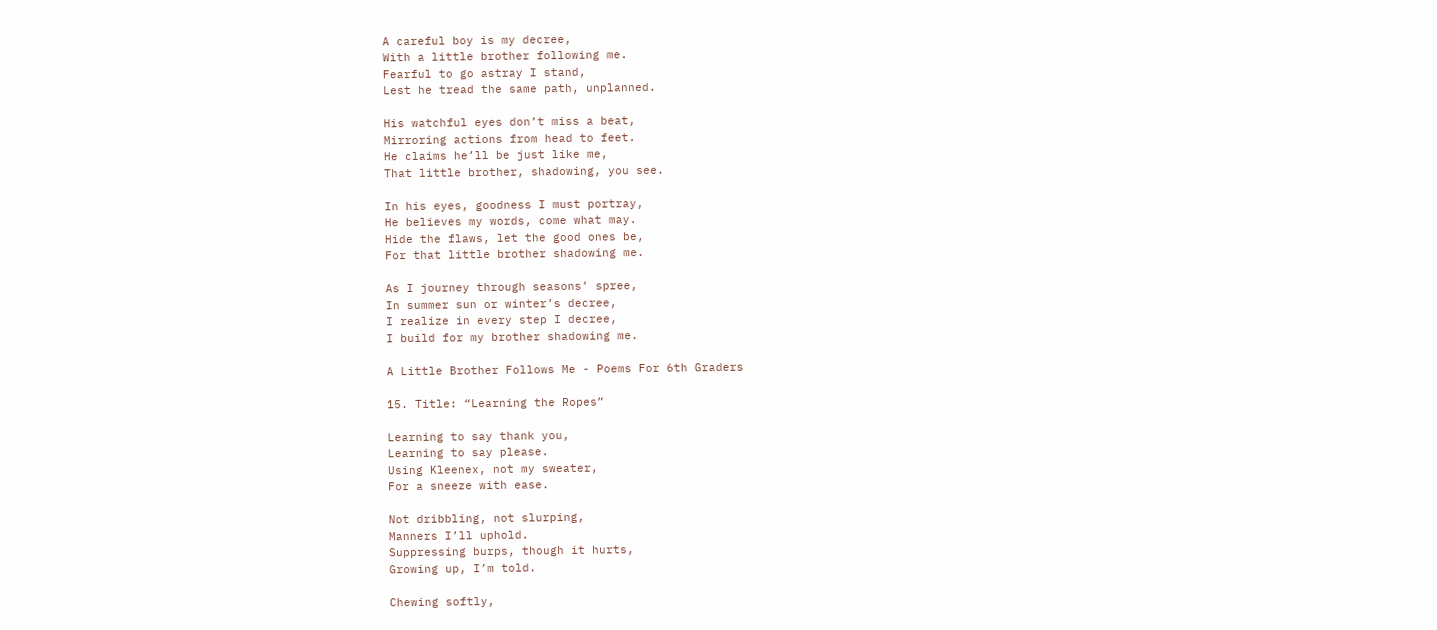A careful boy is my decree,
With a little brother following me.
Fearful to go astray I stand,
Lest he tread the same path, unplanned.

His watchful eyes don’t miss a beat,
Mirroring actions from head to feet.
He claims he’ll be just like me,
That little brother, shadowing, you see.

In his eyes, goodness I must portray,
He believes my words, come what may.
Hide the flaws, let the good ones be,
For that little brother shadowing me.

As I journey through seasons’ spree,
In summer sun or winter’s decree,
I realize in every step I decree,
I build for my brother shadowing me.

A Little Brother Follows Me - Poems For 6th Graders

15. Title: “Learning the Ropes”

Learning to say thank you,
Learning to say please.
Using Kleenex, not my sweater,
For a sneeze with ease.

Not dribbling, not slurping,
Manners I’ll uphold.
Suppressing burps, though it hurts,
Growing up, I’m told.

Chewing softly,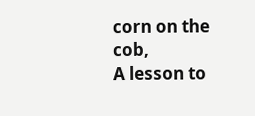corn on the cob,
A lesson to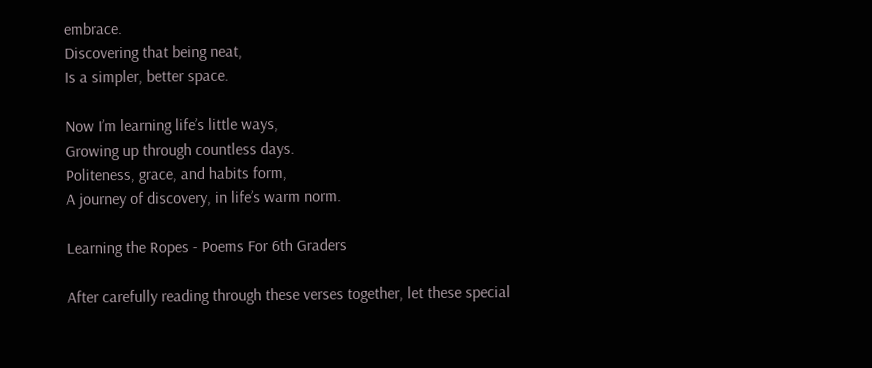embrace.
Discovering that being neat,
Is a simpler, better space.

Now I’m learning life’s little ways,
Growing up through countless days.
Politeness, grace, and habits form,
A journey of discovery, in life’s warm norm.

Learning the Ropes - Poems For 6th Graders

After carefully reading through these verses together, let these special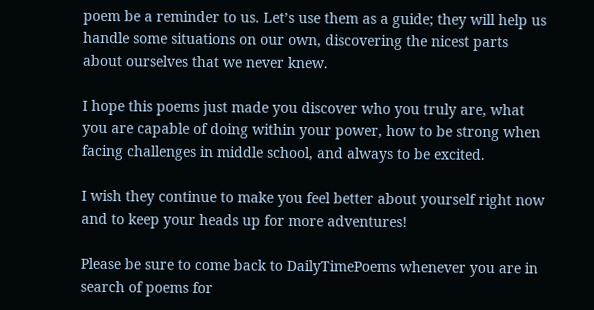poem be a reminder to us. Let’s use them as a guide; they will help us handle some situations on our own, discovering the nicest parts about ourselves that we never knew.

I hope this poems just made you discover who you truly are, what you are capable of doing within your power, how to be strong when facing challenges in middle school, and always to be excited.

I wish they continue to make you feel better about yourself right now and to keep your heads up for more adventures!

Please be sure to come back to DailyTimePoems whenever you are in search of poems for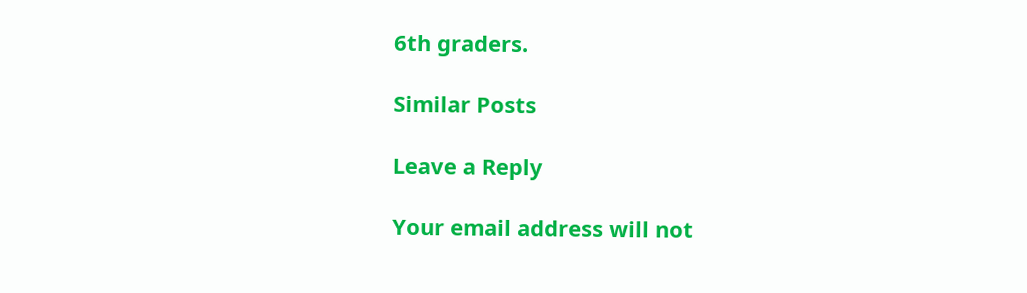6th graders.

Similar Posts

Leave a Reply

Your email address will not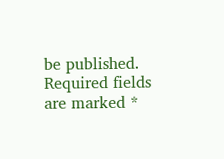be published. Required fields are marked *